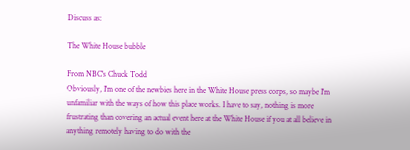Discuss as:

The White House bubble

From NBC's Chuck Todd
Obviously, I'm one of the newbies here in the White House press corps, so maybe I'm unfamiliar with the ways of how this place works. I have to say, nothing is more frustrating than covering an actual event here at the White House if you at all believe in anything remotely having to do with the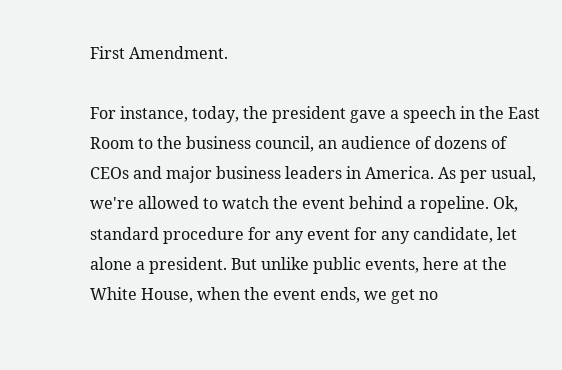First Amendment.

For instance, today, the president gave a speech in the East Room to the business council, an audience of dozens of CEOs and major business leaders in America. As per usual, we're allowed to watch the event behind a ropeline. Ok, standard procedure for any event for any candidate, let alone a president. But unlike public events, here at the White House, when the event ends, we get no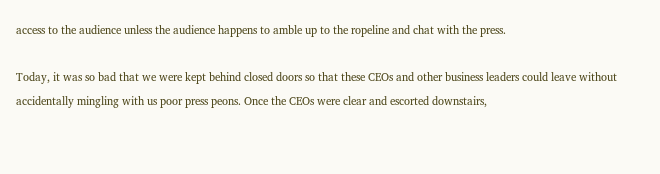access to the audience unless the audience happens to amble up to the ropeline and chat with the press.

Today, it was so bad that we were kept behind closed doors so that these CEOs and other business leaders could leave without accidentally mingling with us poor press peons. Once the CEOs were clear and escorted downstairs,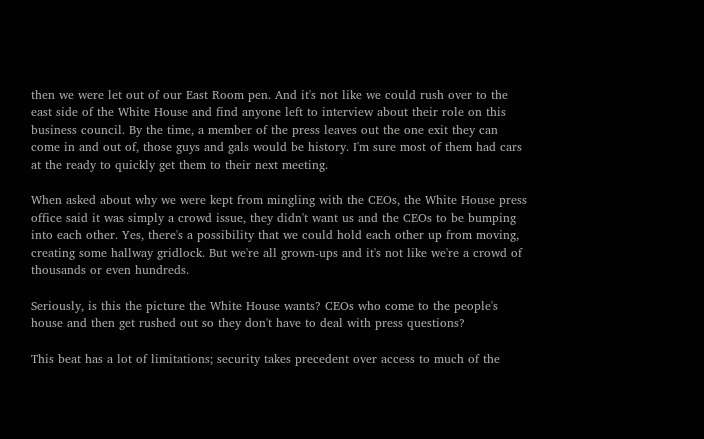then we were let out of our East Room pen. And it's not like we could rush over to the east side of the White House and find anyone left to interview about their role on this business council. By the time, a member of the press leaves out the one exit they can come in and out of, those guys and gals would be history. I'm sure most of them had cars at the ready to quickly get them to their next meeting.

When asked about why we were kept from mingling with the CEOs, the White House press office said it was simply a crowd issue, they didn't want us and the CEOs to be bumping into each other. Yes, there's a possibility that we could hold each other up from moving, creating some hallway gridlock. But we're all grown-ups and it's not like we're a crowd of thousands or even hundreds.

Seriously, is this the picture the White House wants? CEOs who come to the people's house and then get rushed out so they don't have to deal with press questions?

This beat has a lot of limitations; security takes precedent over access to much of the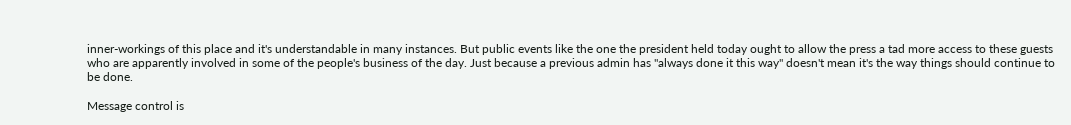inner-workings of this place and it's understandable in many instances. But public events like the one the president held today ought to allow the press a tad more access to these guests who are apparently involved in some of the people's business of the day. Just because a previous admin has "always done it this way" doesn't mean it's the way things should continue to be done.

Message control is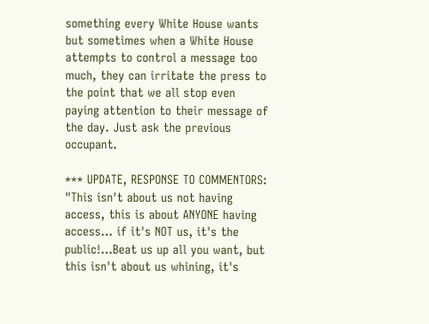something every White House wants but sometimes when a White House attempts to control a message too much, they can irritate the press to the point that we all stop even paying attention to their message of the day. Just ask the previous occupant.

*** UPDATE, RESPONSE TO COMMENTORS: "This isn't about us not having access, this is about ANYONE having access... if it's NOT us, it's the public!...Beat us up all you want, but this isn't about us whining, it's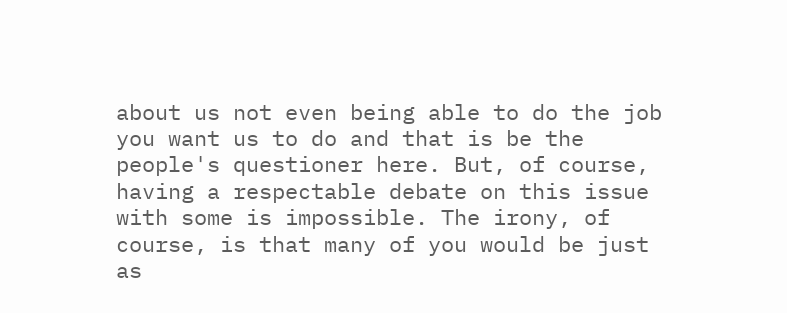about us not even being able to do the job you want us to do and that is be the people's questioner here. But, of course, having a respectable debate on this issue with some is impossible. The irony, of course, is that many of you would be just as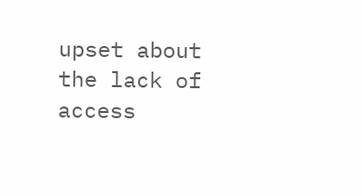upset about the lack of access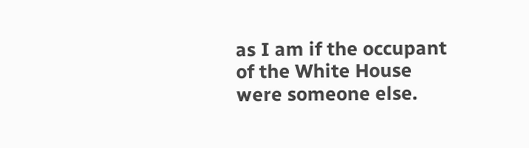as I am if the occupant of the White House were someone else.